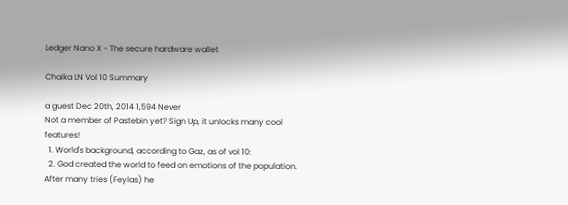Ledger Nano X - The secure hardware wallet

Chaika LN Vol 10 Summary

a guest Dec 20th, 2014 1,594 Never
Not a member of Pastebin yet? Sign Up, it unlocks many cool features!
  1. World's background, according to Gaz, as of vol 10:
  2. God created the world to feed on emotions of the population. After many tries (Feylas) he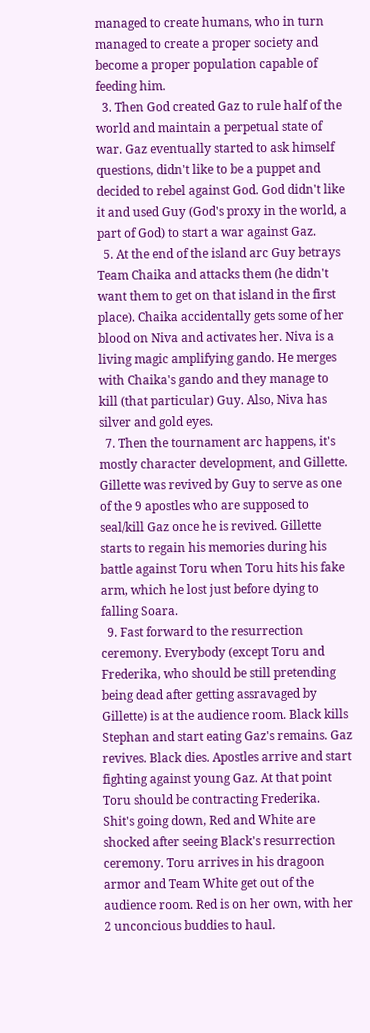managed to create humans, who in turn managed to create a proper society and become a proper population capable of feeding him.
  3. Then God created Gaz to rule half of the world and maintain a perpetual state of war. Gaz eventually started to ask himself questions, didn't like to be a puppet and decided to rebel against God. God didn't like it and used Guy (God's proxy in the world, a part of God) to start a war against Gaz.
  5. At the end of the island arc Guy betrays Team Chaika and attacks them (he didn't want them to get on that island in the first place). Chaika accidentally gets some of her blood on Niva and activates her. Niva is a living magic amplifying gando. He merges with Chaika's gando and they manage to kill (that particular) Guy. Also, Niva has silver and gold eyes.
  7. Then the tournament arc happens, it's mostly character development, and Gillette. Gillette was revived by Guy to serve as one of the 9 apostles who are supposed to seal/kill Gaz once he is revived. Gillette starts to regain his memories during his battle against Toru when Toru hits his fake arm, which he lost just before dying to falling Soara.
  9. Fast forward to the resurrection ceremony. Everybody (except Toru and Frederika, who should be still pretending being dead after getting assravaged by Gillette) is at the audience room. Black kills Stephan and start eating Gaz's remains. Gaz revives. Black dies. Apostles arrive and start fighting against young Gaz. At that point Toru should be contracting Frederika. Shit's going down, Red and White are shocked after seeing Black's resurrection ceremony. Toru arrives in his dragoon armor and Team White get out of the audience room. Red is on her own, with her 2 unconcious buddies to haul.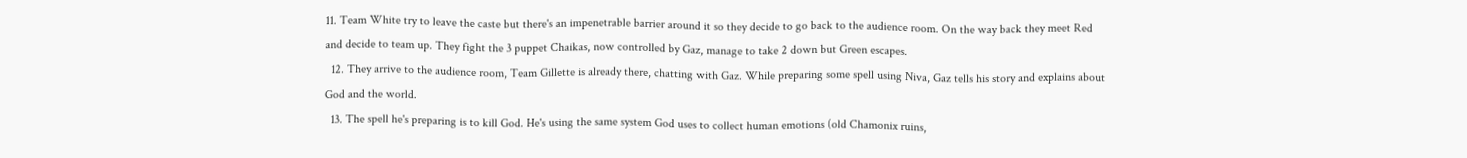11. Team White try to leave the caste but there's an impenetrable barrier around it so they decide to go back to the audience room. On the way back they meet Red and decide to team up. They fight the 3 puppet Chaikas, now controlled by Gaz, manage to take 2 down but Green escapes.
  12. They arrive to the audience room, Team Gillette is already there, chatting with Gaz. While preparing some spell using Niva, Gaz tells his story and explains about God and the world.
  13. The spell he's preparing is to kill God. He's using the same system God uses to collect human emotions (old Chamonix ruins,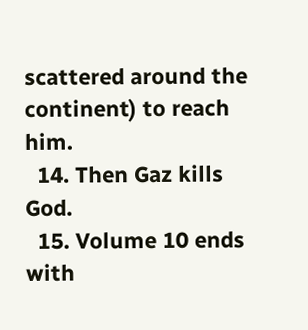scattered around the continent) to reach him.
  14. Then Gaz kills God.
  15. Volume 10 ends with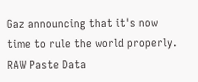Gaz announcing that it's now time to rule the world properly.
RAW Paste Data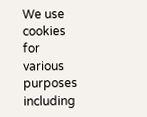We use cookies for various purposes including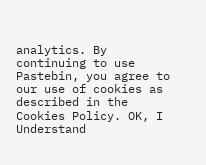analytics. By continuing to use Pastebin, you agree to our use of cookies as described in the Cookies Policy. OK, I Understand